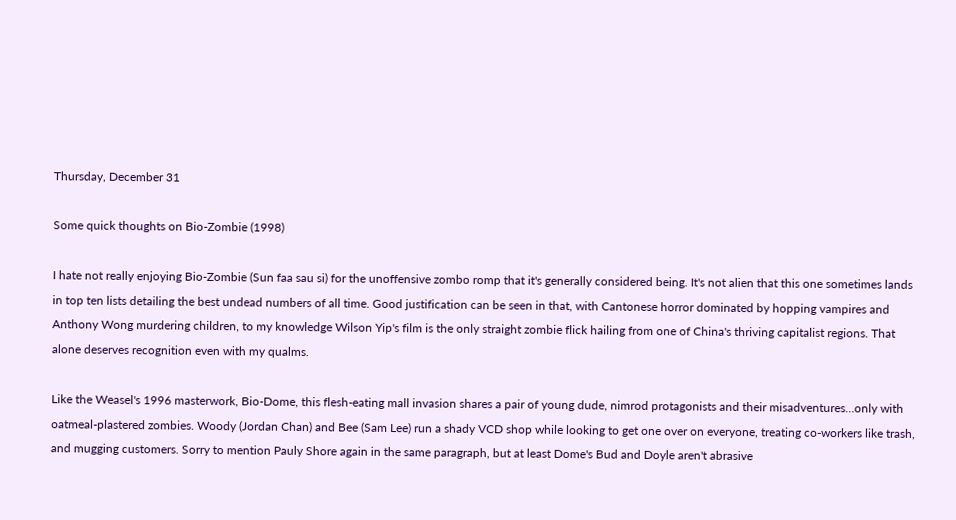Thursday, December 31

Some quick thoughts on Bio-Zombie (1998)

I hate not really enjoying Bio-Zombie (Sun faa sau si) for the unoffensive zombo romp that it's generally considered being. It's not alien that this one sometimes lands in top ten lists detailing the best undead numbers of all time. Good justification can be seen in that, with Cantonese horror dominated by hopping vampires and Anthony Wong murdering children, to my knowledge Wilson Yip's film is the only straight zombie flick hailing from one of China's thriving capitalist regions. That alone deserves recognition even with my qualms.

Like the Weasel's 1996 masterwork, Bio-Dome, this flesh-eating mall invasion shares a pair of young dude, nimrod protagonists and their misadventures...only with oatmeal-plastered zombies. Woody (Jordan Chan) and Bee (Sam Lee) run a shady VCD shop while looking to get one over on everyone, treating co-workers like trash, and mugging customers. Sorry to mention Pauly Shore again in the same paragraph, but at least Dome's Bud and Doyle aren't abrasive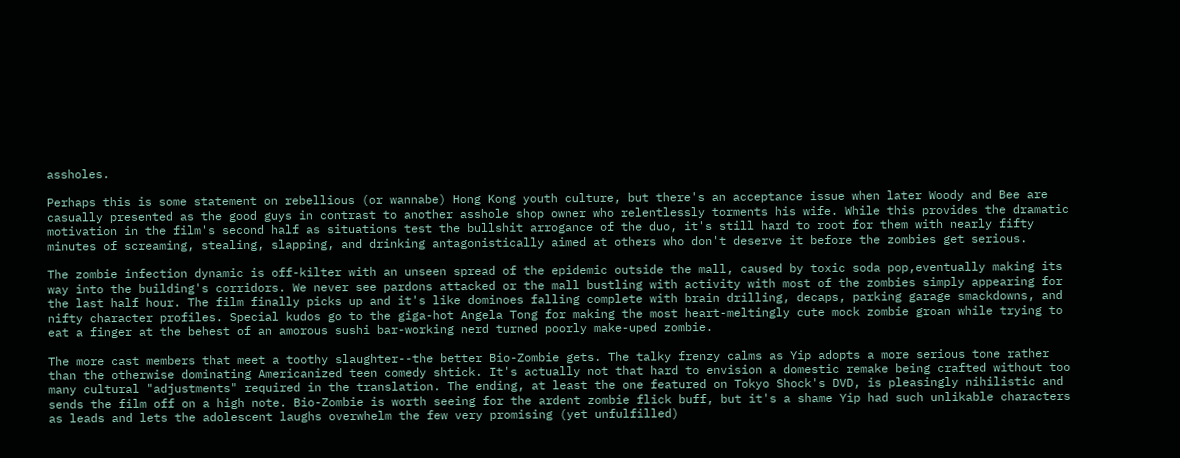assholes.

Perhaps this is some statement on rebellious (or wannabe) Hong Kong youth culture, but there's an acceptance issue when later Woody and Bee are casually presented as the good guys in contrast to another asshole shop owner who relentlessly torments his wife. While this provides the dramatic motivation in the film's second half as situations test the bullshit arrogance of the duo, it's still hard to root for them with nearly fifty minutes of screaming, stealing, slapping, and drinking antagonistically aimed at others who don't deserve it before the zombies get serious.

The zombie infection dynamic is off-kilter with an unseen spread of the epidemic outside the mall, caused by toxic soda pop,eventually making its way into the building's corridors. We never see pardons attacked or the mall bustling with activity with most of the zombies simply appearing for the last half hour. The film finally picks up and it's like dominoes falling complete with brain drilling, decaps, parking garage smackdowns, and nifty character profiles. Special kudos go to the giga-hot Angela Tong for making the most heart-meltingly cute mock zombie groan while trying to eat a finger at the behest of an amorous sushi bar-working nerd turned poorly make-uped zombie.

The more cast members that meet a toothy slaughter--the better Bio-Zombie gets. The talky frenzy calms as Yip adopts a more serious tone rather than the otherwise dominating Americanized teen comedy shtick. It's actually not that hard to envision a domestic remake being crafted without too many cultural "adjustments" required in the translation. The ending, at least the one featured on Tokyo Shock's DVD, is pleasingly nihilistic and sends the film off on a high note. Bio-Zombie is worth seeing for the ardent zombie flick buff, but it's a shame Yip had such unlikable characters as leads and lets the adolescent laughs overwhelm the few very promising (yet unfulfilled)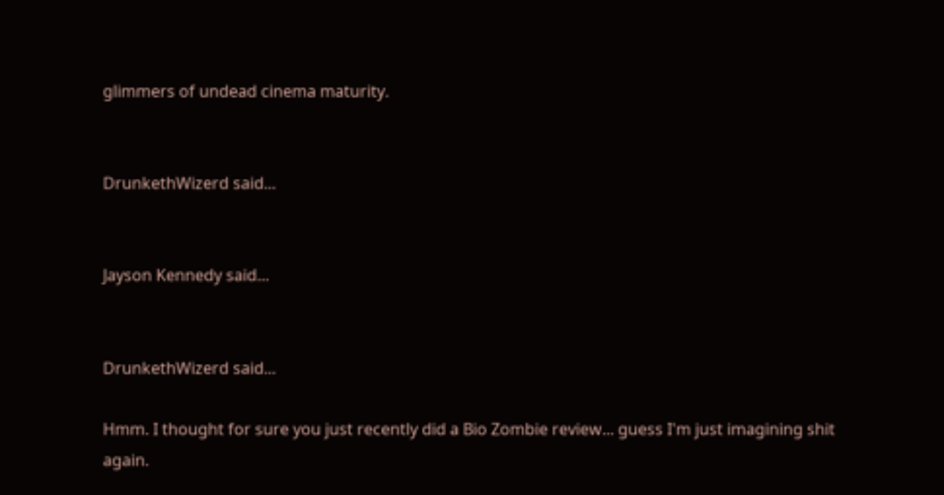glimmers of undead cinema maturity.


DrunkethWizerd said...


Jayson Kennedy said...


DrunkethWizerd said...

Hmm. I thought for sure you just recently did a Bio Zombie review... guess I'm just imagining shit again.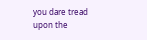you dare tread upon the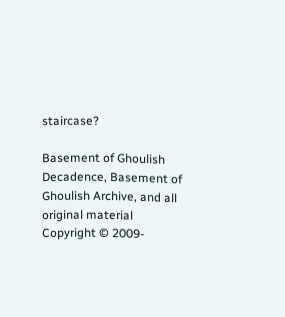staircase?

Basement of Ghoulish Decadence, Basement of Ghoulish Archive, and all original material Copyright © 2009-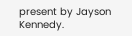present by Jayson Kennedy.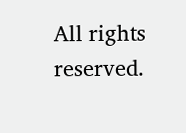All rights reserved.